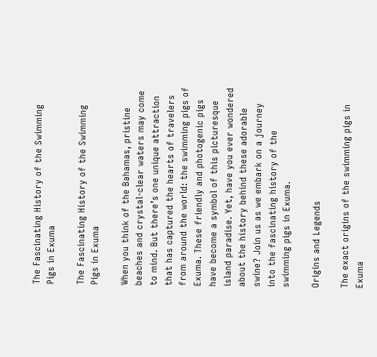The Fascinating History of the Swimming Pigs in Exuma

The Fascinating History of the Swimming Pigs in Exuma

When you think of the Bahamas, pristine beaches and crystal-clear waters may come to mind. But there’s one unique attraction that has captured the hearts of travelers from around the world: the swimming pigs of Exuma. These friendly and photogenic pigs have become a symbol of this picturesque island paradise. Yet, have you ever wondered about the history behind these adorable swine? Join us as we embark on a journey into the fascinating history of the swimming pigs in Exuma.

Origins and Legends

The exact origins of the swimming pigs in Exuma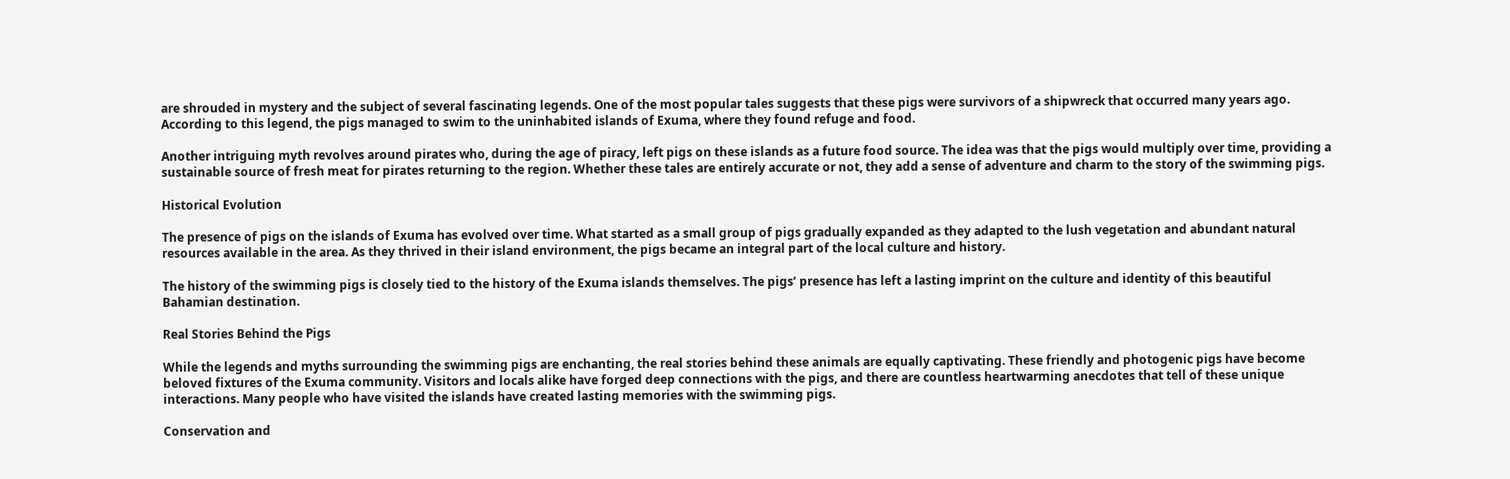are shrouded in mystery and the subject of several fascinating legends. One of the most popular tales suggests that these pigs were survivors of a shipwreck that occurred many years ago. According to this legend, the pigs managed to swim to the uninhabited islands of Exuma, where they found refuge and food.

Another intriguing myth revolves around pirates who, during the age of piracy, left pigs on these islands as a future food source. The idea was that the pigs would multiply over time, providing a sustainable source of fresh meat for pirates returning to the region. Whether these tales are entirely accurate or not, they add a sense of adventure and charm to the story of the swimming pigs.

Historical Evolution

The presence of pigs on the islands of Exuma has evolved over time. What started as a small group of pigs gradually expanded as they adapted to the lush vegetation and abundant natural resources available in the area. As they thrived in their island environment, the pigs became an integral part of the local culture and history.

The history of the swimming pigs is closely tied to the history of the Exuma islands themselves. The pigs’ presence has left a lasting imprint on the culture and identity of this beautiful Bahamian destination.

Real Stories Behind the Pigs

While the legends and myths surrounding the swimming pigs are enchanting, the real stories behind these animals are equally captivating. These friendly and photogenic pigs have become beloved fixtures of the Exuma community. Visitors and locals alike have forged deep connections with the pigs, and there are countless heartwarming anecdotes that tell of these unique interactions. Many people who have visited the islands have created lasting memories with the swimming pigs.

Conservation and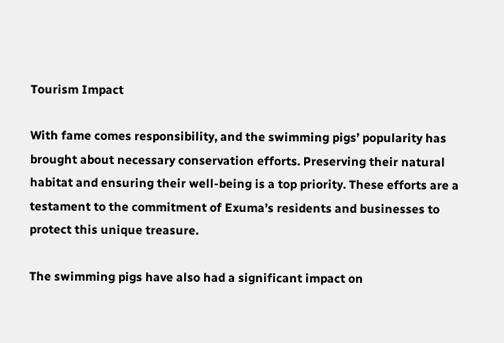Tourism Impact

With fame comes responsibility, and the swimming pigs’ popularity has brought about necessary conservation efforts. Preserving their natural habitat and ensuring their well-being is a top priority. These efforts are a testament to the commitment of Exuma’s residents and businesses to protect this unique treasure.

The swimming pigs have also had a significant impact on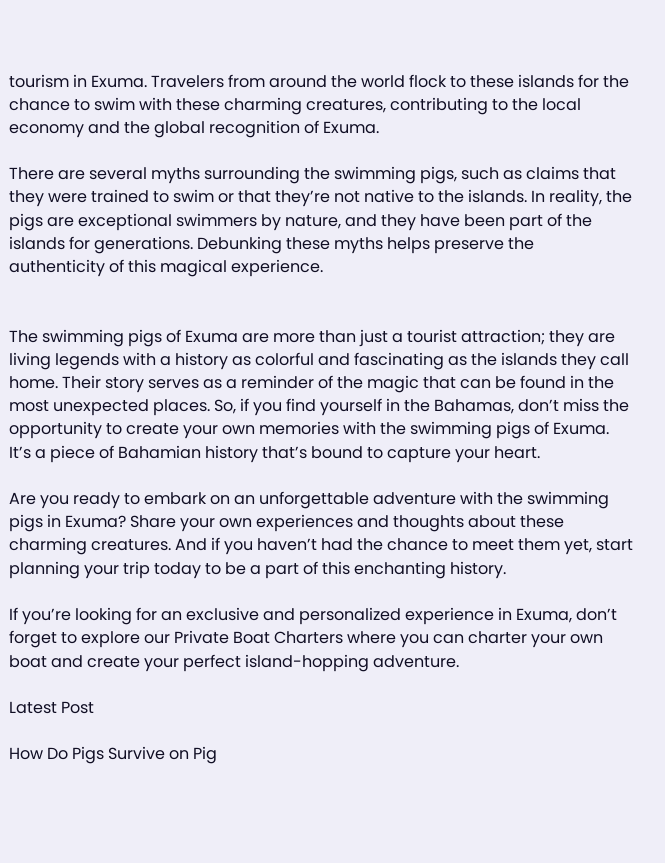tourism in Exuma. Travelers from around the world flock to these islands for the chance to swim with these charming creatures, contributing to the local economy and the global recognition of Exuma.

There are several myths surrounding the swimming pigs, such as claims that they were trained to swim or that they’re not native to the islands. In reality, the pigs are exceptional swimmers by nature, and they have been part of the islands for generations. Debunking these myths helps preserve the authenticity of this magical experience.


The swimming pigs of Exuma are more than just a tourist attraction; they are living legends with a history as colorful and fascinating as the islands they call home. Their story serves as a reminder of the magic that can be found in the most unexpected places. So, if you find yourself in the Bahamas, don’t miss the opportunity to create your own memories with the swimming pigs of Exuma. It’s a piece of Bahamian history that’s bound to capture your heart.

Are you ready to embark on an unforgettable adventure with the swimming pigs in Exuma? Share your own experiences and thoughts about these charming creatures. And if you haven’t had the chance to meet them yet, start planning your trip today to be a part of this enchanting history.

If you’re looking for an exclusive and personalized experience in Exuma, don’t forget to explore our Private Boat Charters where you can charter your own boat and create your perfect island-hopping adventure.

Latest Post

How Do Pigs Survive on Pig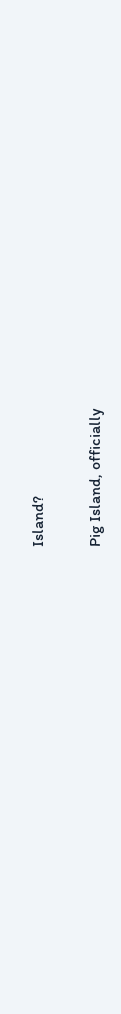Island?

Pig Island, officially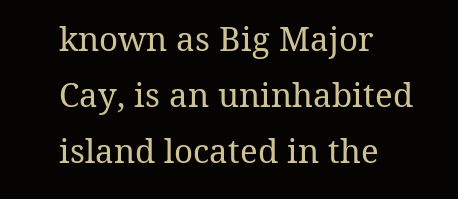known as Big Major Cay, is an uninhabited island located in the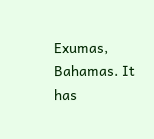Exumas, Bahamas. It has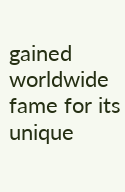gained worldwide fame for its unique